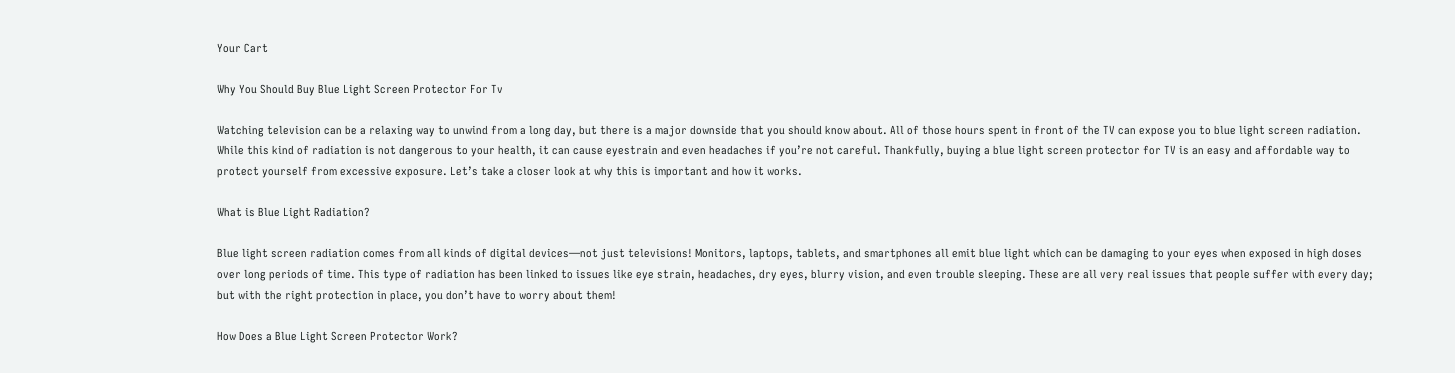Your Cart

Why You Should Buy Blue Light Screen Protector For Tv

Watching television can be a relaxing way to unwind from a long day, but there is a major downside that you should know about. All of those hours spent in front of the TV can expose you to blue light screen radiation. While this kind of radiation is not dangerous to your health, it can cause eyestrain and even headaches if you’re not careful. Thankfully, buying a blue light screen protector for TV is an easy and affordable way to protect yourself from excessive exposure. Let’s take a closer look at why this is important and how it works.

What is Blue Light Radiation?

Blue light screen radiation comes from all kinds of digital devices—not just televisions! Monitors, laptops, tablets, and smartphones all emit blue light which can be damaging to your eyes when exposed in high doses over long periods of time. This type of radiation has been linked to issues like eye strain, headaches, dry eyes, blurry vision, and even trouble sleeping. These are all very real issues that people suffer with every day; but with the right protection in place, you don’t have to worry about them!

How Does a Blue Light Screen Protector Work?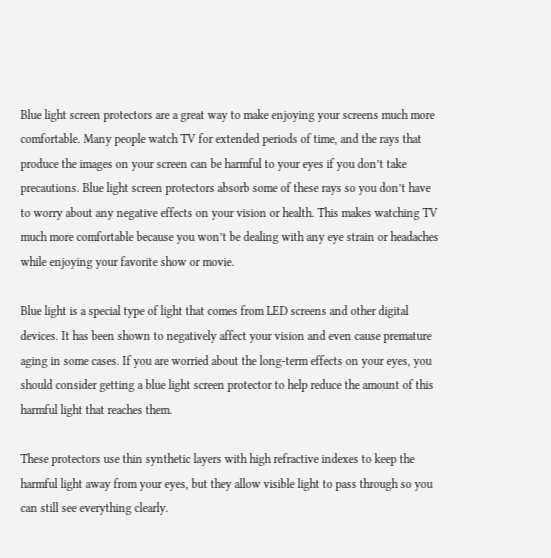Blue light screen protectors are a great way to make enjoying your screens much more comfortable. Many people watch TV for extended periods of time, and the rays that produce the images on your screen can be harmful to your eyes if you don’t take precautions. Blue light screen protectors absorb some of these rays so you don’t have to worry about any negative effects on your vision or health. This makes watching TV much more comfortable because you won’t be dealing with any eye strain or headaches while enjoying your favorite show or movie.

Blue light is a special type of light that comes from LED screens and other digital devices. It has been shown to negatively affect your vision and even cause premature aging in some cases. If you are worried about the long-term effects on your eyes, you should consider getting a blue light screen protector to help reduce the amount of this harmful light that reaches them.

These protectors use thin synthetic layers with high refractive indexes to keep the harmful light away from your eyes, but they allow visible light to pass through so you can still see everything clearly.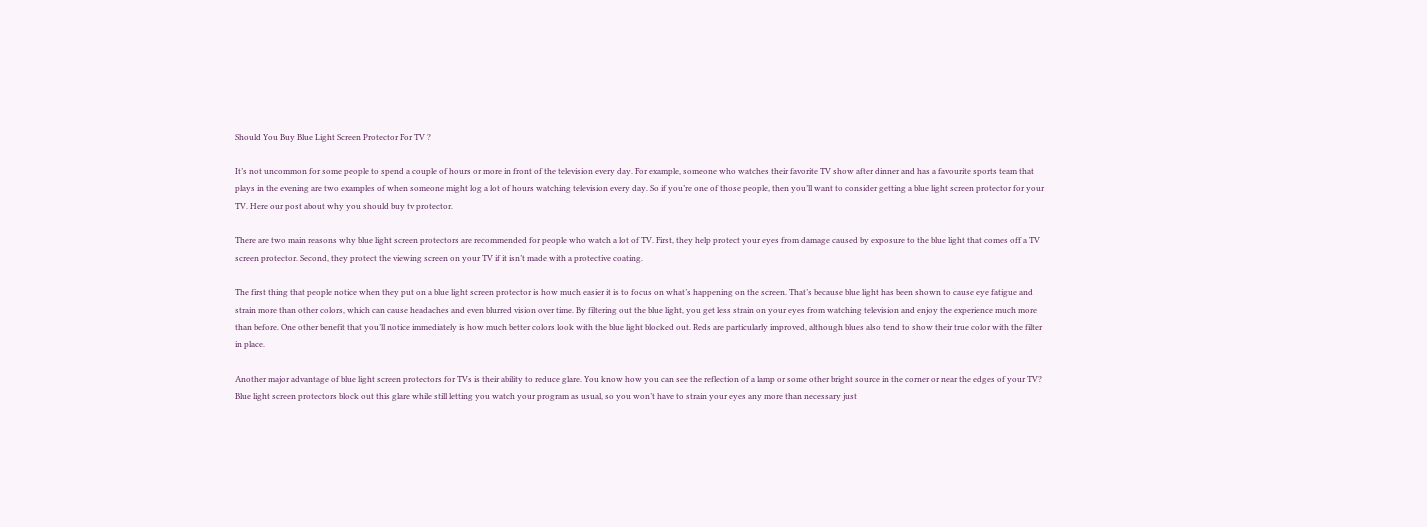Should You Buy Blue Light Screen Protector For TV ?

It’s not uncommon for some people to spend a couple of hours or more in front of the television every day. For example, someone who watches their favorite TV show after dinner and has a favourite sports team that plays in the evening are two examples of when someone might log a lot of hours watching television every day. So if you’re one of those people, then you’ll want to consider getting a blue light screen protector for your TV. Here our post about why you should buy tv protector.

There are two main reasons why blue light screen protectors are recommended for people who watch a lot of TV. First, they help protect your eyes from damage caused by exposure to the blue light that comes off a TV screen protector. Second, they protect the viewing screen on your TV if it isn’t made with a protective coating.

The first thing that people notice when they put on a blue light screen protector is how much easier it is to focus on what’s happening on the screen. That’s because blue light has been shown to cause eye fatigue and strain more than other colors, which can cause headaches and even blurred vision over time. By filtering out the blue light, you get less strain on your eyes from watching television and enjoy the experience much more than before. One other benefit that you’ll notice immediately is how much better colors look with the blue light blocked out. Reds are particularly improved, although blues also tend to show their true color with the filter in place.

Another major advantage of blue light screen protectors for TVs is their ability to reduce glare. You know how you can see the reflection of a lamp or some other bright source in the corner or near the edges of your TV? Blue light screen protectors block out this glare while still letting you watch your program as usual, so you won’t have to strain your eyes any more than necessary just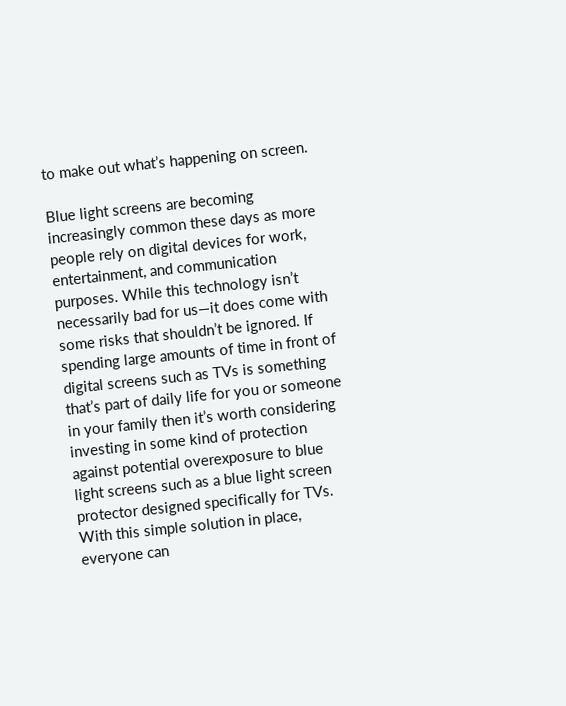to make out what’s happening on screen.

Blue light screens are becoming increasingly common these days as more people rely on digital devices for work, entertainment, and communication purposes. While this technology isn’t necessarily bad for us—it does come with some risks that shouldn’t be ignored. If spending large amounts of time in front of digital screens such as TVs is something that’s part of daily life for you or someone in your family then it’s worth considering investing in some kind of protection against potential overexposure to blue light screens such as a blue light screen protector designed specifically for TVs. With this simple solution in place, everyone can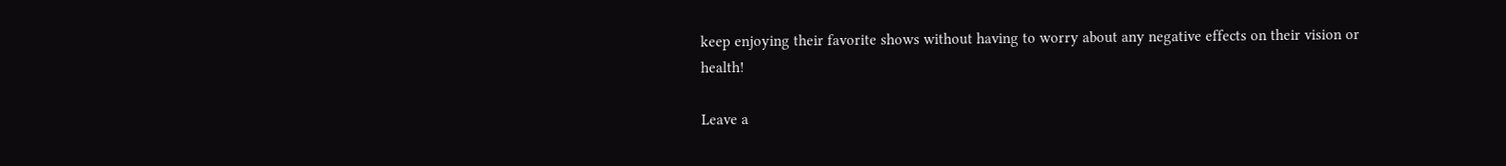keep enjoying their favorite shows without having to worry about any negative effects on their vision or health!

Leave a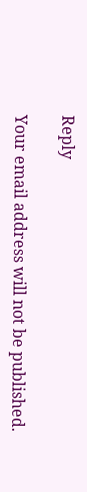Reply

Your email address will not be published.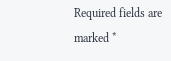Required fields are marked *